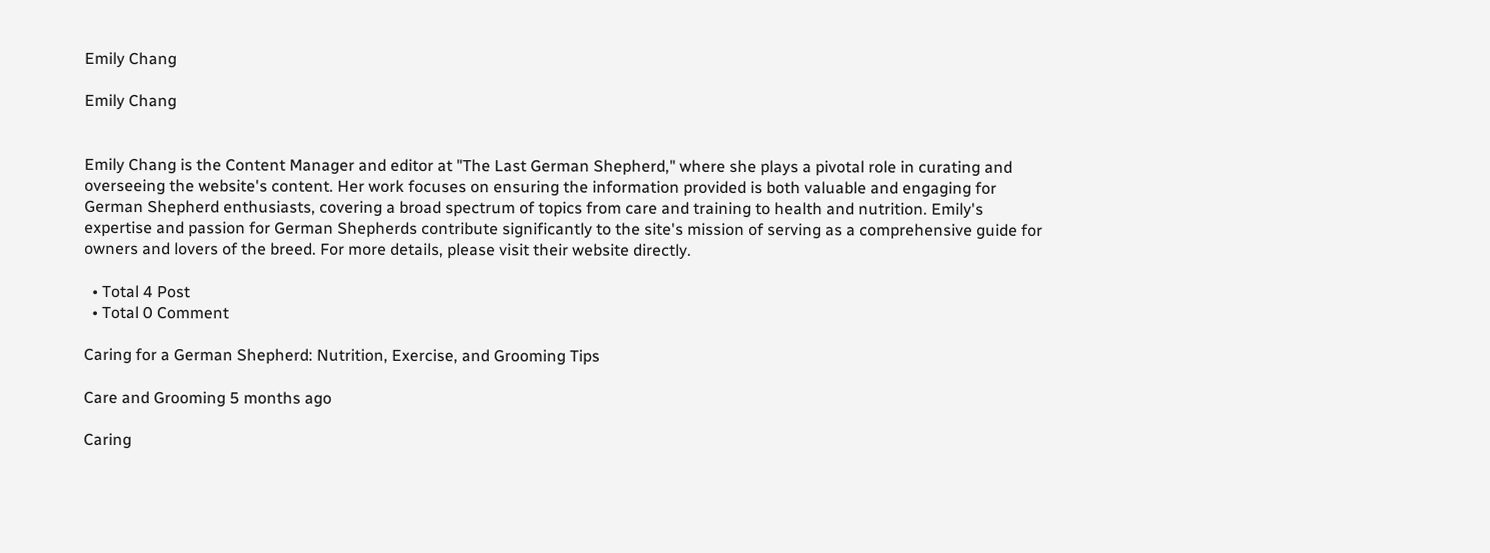Emily Chang

Emily Chang


Emily Chang is the Content Manager and editor at "The Last German Shepherd," where she plays a pivotal role in curating and overseeing the website's content. Her work focuses on ensuring the information provided is both valuable and engaging for German Shepherd enthusiasts, covering a broad spectrum of topics from care and training to health and nutrition. Emily's expertise and passion for German Shepherds contribute significantly to the site's mission of serving as a comprehensive guide for owners and lovers of the breed. For more details, please visit their website directly.

  • Total 4 Post
  • Total 0 Comment

Caring for a German Shepherd: Nutrition, Exercise, and Grooming Tips

Care and Grooming 5 months ago

Caring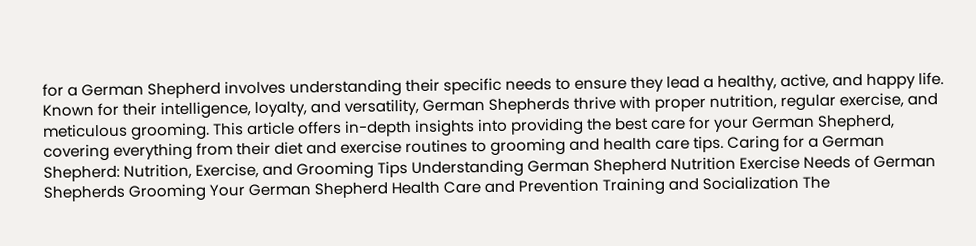for a German Shepherd involves understanding their specific needs to ensure they lead a healthy, active, and happy life. Known for their intelligence, loyalty, and versatility, German Shepherds thrive with proper nutrition, regular exercise, and meticulous grooming. This article offers in-depth insights into providing the best care for your German Shepherd, covering everything from their diet and exercise routines to grooming and health care tips. Caring for a German Shepherd: Nutrition, Exercise, and Grooming Tips Understanding German Shepherd Nutrition Exercise Needs of German Shepherds Grooming Your German Shepherd Health Care and Prevention Training and Socialization The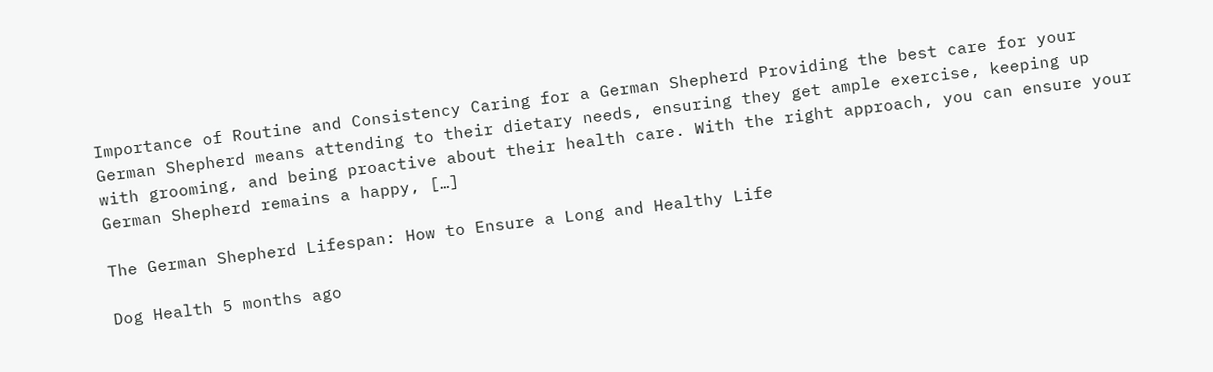Importance of Routine and Consistency Caring for a German Shepherd Providing the best care for your German Shepherd means attending to their dietary needs, ensuring they get ample exercise, keeping up with grooming, and being proactive about their health care. With the right approach, you can ensure your German Shepherd remains a happy, […]

The German Shepherd Lifespan: How to Ensure a Long and Healthy Life

Dog Health 5 months ago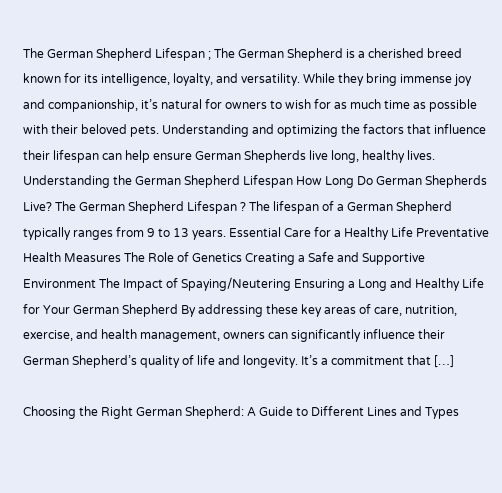The German Shepherd Lifespan ; The German Shepherd is a cherished breed known for its intelligence, loyalty, and versatility. While they bring immense joy and companionship, it’s natural for owners to wish for as much time as possible with their beloved pets. Understanding and optimizing the factors that influence their lifespan can help ensure German Shepherds live long, healthy lives. Understanding the German Shepherd Lifespan How Long Do German Shepherds Live? The German Shepherd Lifespan ? The lifespan of a German Shepherd typically ranges from 9 to 13 years. Essential Care for a Healthy Life Preventative Health Measures The Role of Genetics Creating a Safe and Supportive Environment The Impact of Spaying/Neutering Ensuring a Long and Healthy Life for Your German Shepherd By addressing these key areas of care, nutrition, exercise, and health management, owners can significantly influence their German Shepherd’s quality of life and longevity. It’s a commitment that […]

Choosing the Right German Shepherd: A Guide to Different Lines and Types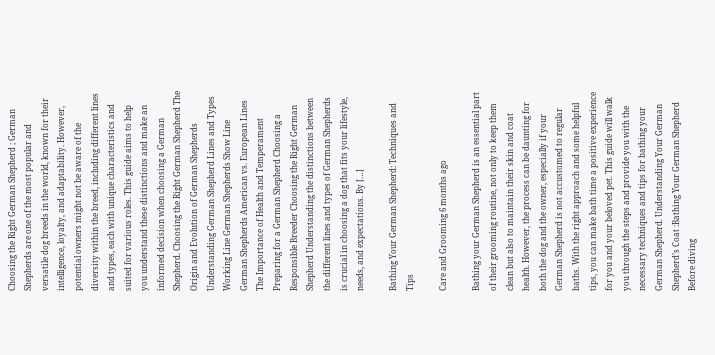Choosing the Right German Shepherd ; German Shepherds are one of the most popular and versatile dog breeds in the world, known for their intelligence, loyalty, and adaptability. However, potential owners might not be aware of the diversity within the breed, including different lines and types, each with unique characteristics and suited for various roles. This guide aims to help you understand these distinctions and make an informed decision when choosing a German Shepherd. Choosing the Right German Shepherd The Origin and Evolution of German Shepherds Understanding German Shepherd Lines and Types Working Line German Shepherds Show Line German Shepherds American vs. European Lines The Importance of Health and Temperament Preparing for a German Shepherd Choosing a Responsible Breeder Choosing the Right German Shepherd Understanding the distinctions between the different lines and types of German Shepherds is crucial in choosing a dog that fits your lifestyle, needs, and expectations. By […]

Bathing Your German Shepherd: Techniques and Tips

Care and Grooming 6 months ago

Bathing your German Shepherd is an essential part of their grooming routine, not only to keep them clean but also to maintain their skin and coat health. However, the process can be daunting for both the dog and the owner, especially if your German Shepherd is not accustomed to regular baths. With the right approach and some helpful tips, you can make bath time a positive experience for you and your beloved pet. This guide will walk you through the steps and provide you with the necessary techniques and tips for bathing your German Shepherd. Understanding Your German Shepherd’s Coat :Bathing Your German Shepherd Before diving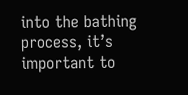into the bathing process, it’s important to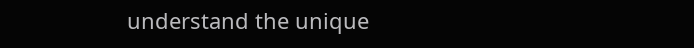understand the unique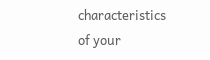characteristics of your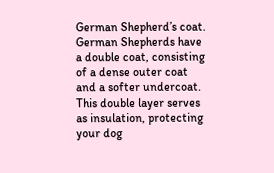German Shepherd’s coat. German Shepherds have a double coat, consisting of a dense outer coat and a softer undercoat. This double layer serves as insulation, protecting your dog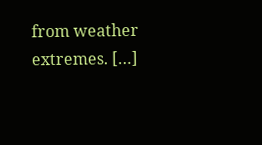from weather extremes. […]